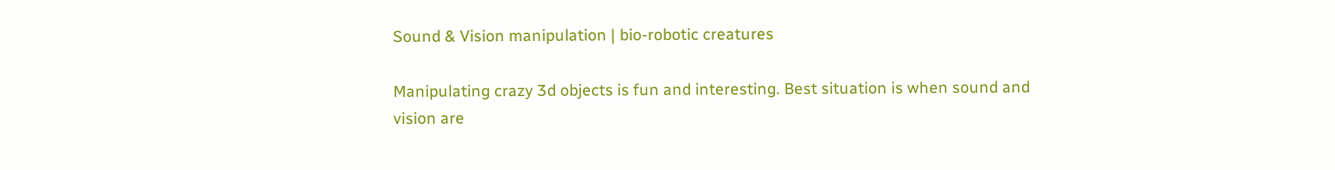Sound & Vision manipulation | bio-robotic creatures

Manipulating crazy 3d objects is fun and interesting. Best situation is when sound and vision are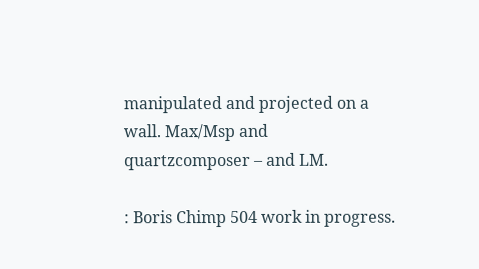manipulated and projected on a wall. Max/Msp and quartzcomposer – and LM.

: Boris Chimp 504 work in progress.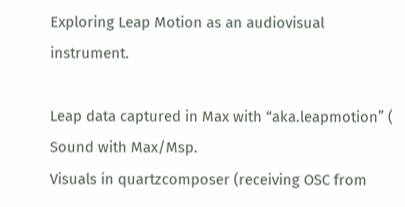Exploring Leap Motion as an audiovisual instrument.

Leap data captured in Max with “aka.leapmotion” (
Sound with Max/Msp.
Visuals in quartzcomposer (receiving OSC from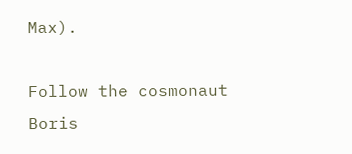Max).

Follow the cosmonaut Boris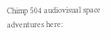Chimp 504 audiovisual space adventures here: